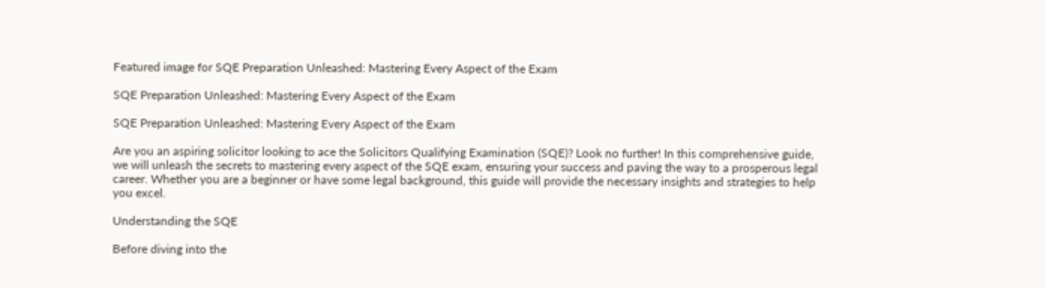Featured image for SQE Preparation Unleashed: Mastering Every Aspect of the Exam

SQE Preparation Unleashed: Mastering Every Aspect of the Exam

SQE Preparation Unleashed: Mastering Every Aspect of the Exam

Are you an aspiring solicitor looking to ace the Solicitors Qualifying Examination (SQE)? Look no further! In this comprehensive guide, we will unleash the secrets to mastering every aspect of the SQE exam, ensuring your success and paving the way to a prosperous legal career. Whether you are a beginner or have some legal background, this guide will provide the necessary insights and strategies to help you excel.

Understanding the SQE

Before diving into the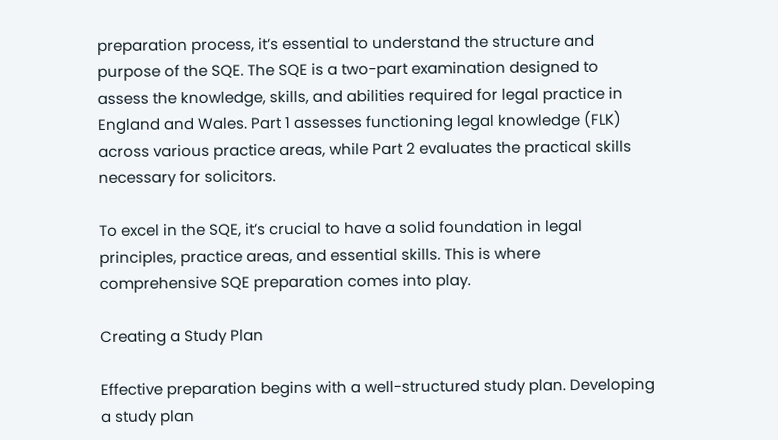preparation process, it’s essential to understand the structure and purpose of the SQE. The SQE is a two-part examination designed to assess the knowledge, skills, and abilities required for legal practice in England and Wales. Part 1 assesses functioning legal knowledge (FLK) across various practice areas, while Part 2 evaluates the practical skills necessary for solicitors.

To excel in the SQE, it’s crucial to have a solid foundation in legal principles, practice areas, and essential skills. This is where comprehensive SQE preparation comes into play.

Creating a Study Plan

Effective preparation begins with a well-structured study plan. Developing a study plan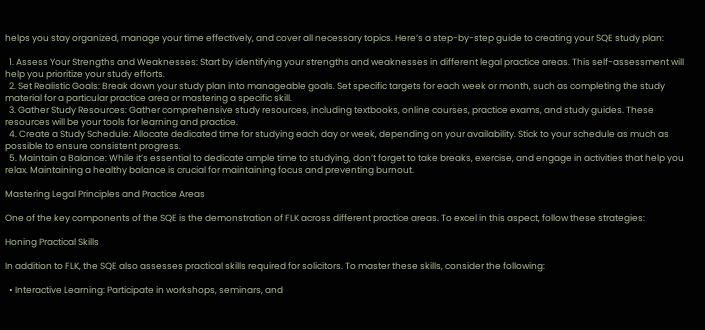helps you stay organized, manage your time effectively, and cover all necessary topics. Here’s a step-by-step guide to creating your SQE study plan:

  1. Assess Your Strengths and Weaknesses: Start by identifying your strengths and weaknesses in different legal practice areas. This self-assessment will help you prioritize your study efforts.
  2. Set Realistic Goals: Break down your study plan into manageable goals. Set specific targets for each week or month, such as completing the study material for a particular practice area or mastering a specific skill.
  3. Gather Study Resources: Gather comprehensive study resources, including textbooks, online courses, practice exams, and study guides. These resources will be your tools for learning and practice.
  4. Create a Study Schedule: Allocate dedicated time for studying each day or week, depending on your availability. Stick to your schedule as much as possible to ensure consistent progress.
  5. Maintain a Balance: While it’s essential to dedicate ample time to studying, don’t forget to take breaks, exercise, and engage in activities that help you relax. Maintaining a healthy balance is crucial for maintaining focus and preventing burnout.

Mastering Legal Principles and Practice Areas

One of the key components of the SQE is the demonstration of FLK across different practice areas. To excel in this aspect, follow these strategies:

Honing Practical Skills

In addition to FLK, the SQE also assesses practical skills required for solicitors. To master these skills, consider the following:

  • Interactive Learning: Participate in workshops, seminars, and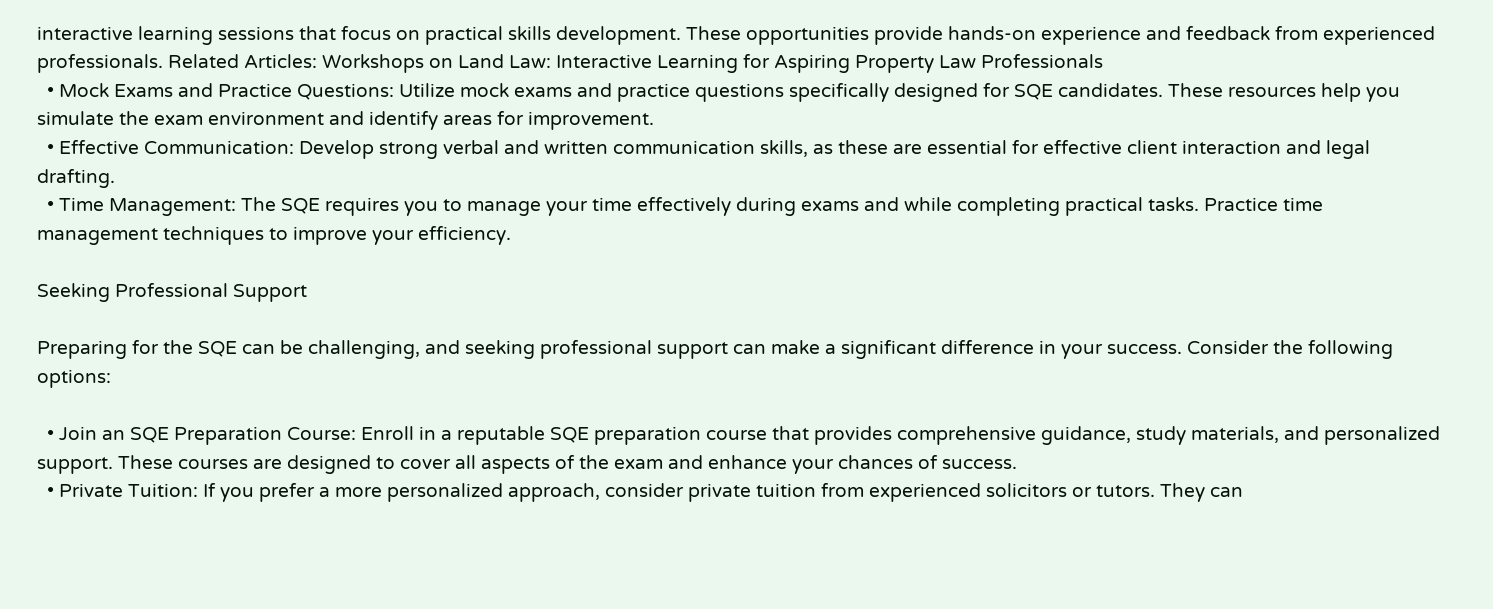interactive learning sessions that focus on practical skills development. These opportunities provide hands-on experience and feedback from experienced professionals. Related Articles: Workshops on Land Law: Interactive Learning for Aspiring Property Law Professionals
  • Mock Exams and Practice Questions: Utilize mock exams and practice questions specifically designed for SQE candidates. These resources help you simulate the exam environment and identify areas for improvement.
  • Effective Communication: Develop strong verbal and written communication skills, as these are essential for effective client interaction and legal drafting.
  • Time Management: The SQE requires you to manage your time effectively during exams and while completing practical tasks. Practice time management techniques to improve your efficiency.

Seeking Professional Support

Preparing for the SQE can be challenging, and seeking professional support can make a significant difference in your success. Consider the following options:

  • Join an SQE Preparation Course: Enroll in a reputable SQE preparation course that provides comprehensive guidance, study materials, and personalized support. These courses are designed to cover all aspects of the exam and enhance your chances of success.
  • Private Tuition: If you prefer a more personalized approach, consider private tuition from experienced solicitors or tutors. They can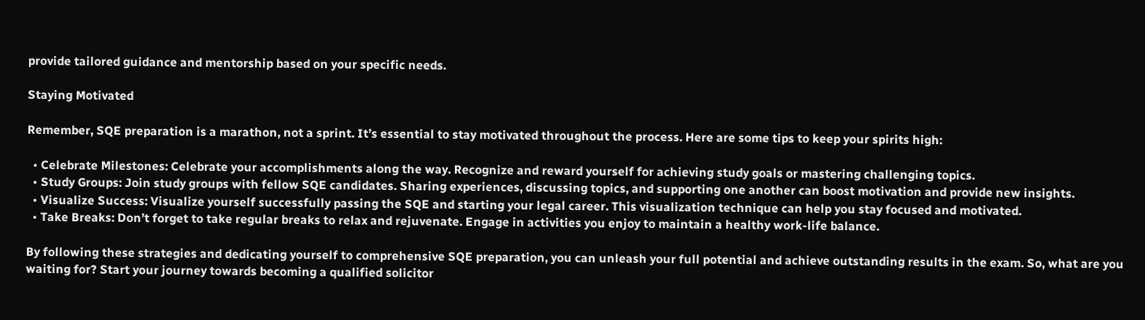provide tailored guidance and mentorship based on your specific needs.

Staying Motivated

Remember, SQE preparation is a marathon, not a sprint. It’s essential to stay motivated throughout the process. Here are some tips to keep your spirits high:

  • Celebrate Milestones: Celebrate your accomplishments along the way. Recognize and reward yourself for achieving study goals or mastering challenging topics.
  • Study Groups: Join study groups with fellow SQE candidates. Sharing experiences, discussing topics, and supporting one another can boost motivation and provide new insights.
  • Visualize Success: Visualize yourself successfully passing the SQE and starting your legal career. This visualization technique can help you stay focused and motivated.
  • Take Breaks: Don’t forget to take regular breaks to relax and rejuvenate. Engage in activities you enjoy to maintain a healthy work-life balance.

By following these strategies and dedicating yourself to comprehensive SQE preparation, you can unleash your full potential and achieve outstanding results in the exam. So, what are you waiting for? Start your journey towards becoming a qualified solicitor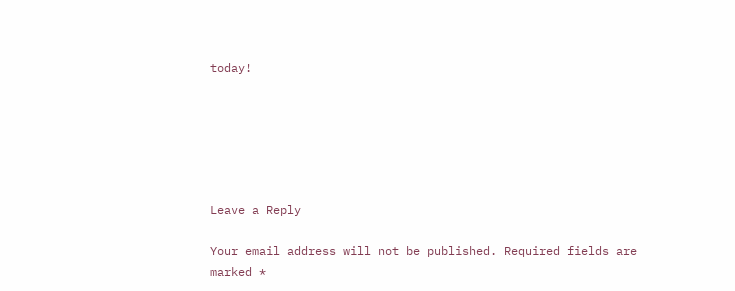today!






Leave a Reply

Your email address will not be published. Required fields are marked *